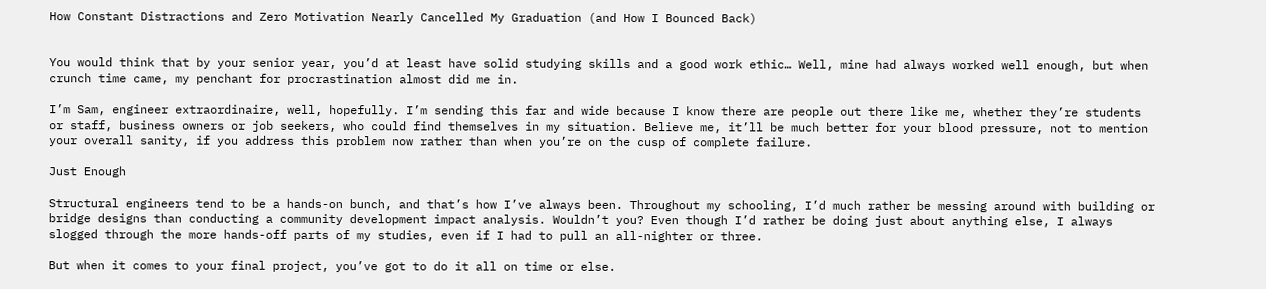How Constant Distractions and Zero Motivation Nearly Cancelled My Graduation (and How I Bounced Back)


You would think that by your senior year, you’d at least have solid studying skills and a good work ethic… Well, mine had always worked well enough, but when crunch time came, my penchant for procrastination almost did me in.

I’m Sam, engineer extraordinaire, well, hopefully. I’m sending this far and wide because I know there are people out there like me, whether they’re students or staff, business owners or job seekers, who could find themselves in my situation. Believe me, it’ll be much better for your blood pressure, not to mention your overall sanity, if you address this problem now rather than when you’re on the cusp of complete failure.

Just Enough

Structural engineers tend to be a hands-on bunch, and that’s how I’ve always been. Throughout my schooling, I’d much rather be messing around with building or bridge designs than conducting a community development impact analysis. Wouldn’t you? Even though I’d rather be doing just about anything else, I always slogged through the more hands-off parts of my studies, even if I had to pull an all-nighter or three.

But when it comes to your final project, you’ve got to do it all on time or else.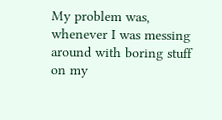My problem was, whenever I was messing around with boring stuff on my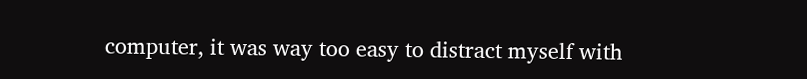computer, it was way too easy to distract myself with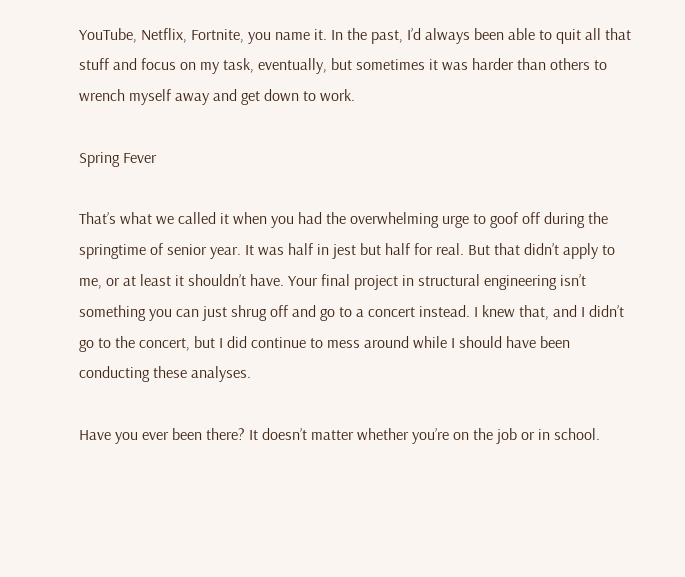YouTube, Netflix, Fortnite, you name it. In the past, I’d always been able to quit all that stuff and focus on my task, eventually, but sometimes it was harder than others to wrench myself away and get down to work.

Spring Fever

That’s what we called it when you had the overwhelming urge to goof off during the springtime of senior year. It was half in jest but half for real. But that didn’t apply to me, or at least it shouldn’t have. Your final project in structural engineering isn’t something you can just shrug off and go to a concert instead. I knew that, and I didn’t go to the concert, but I did continue to mess around while I should have been conducting these analyses.

Have you ever been there? It doesn’t matter whether you’re on the job or in school.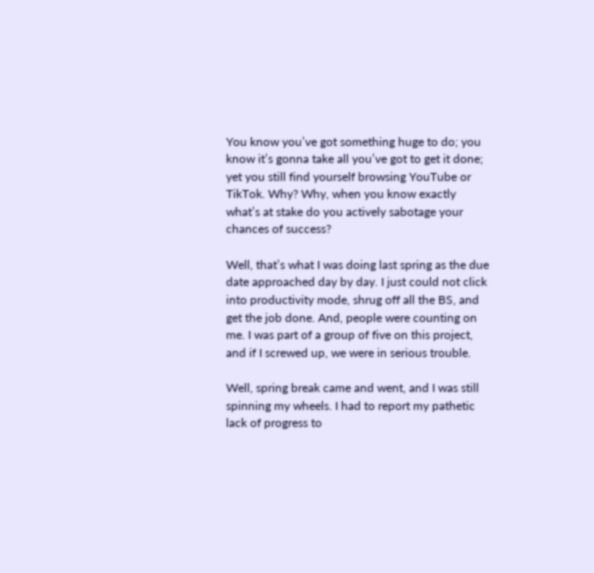You know you’ve got something huge to do; you know it’s gonna take all you’ve got to get it done; yet you still find yourself browsing YouTube or TikTok. Why? Why, when you know exactly what’s at stake do you actively sabotage your chances of success?

Well, that’s what I was doing last spring as the due date approached day by day. I just could not click into productivity mode, shrug off all the BS, and get the job done. And, people were counting on me. I was part of a group of five on this project, and if I screwed up, we were in serious trouble.

Well, spring break came and went, and I was still spinning my wheels. I had to report my pathetic lack of progress to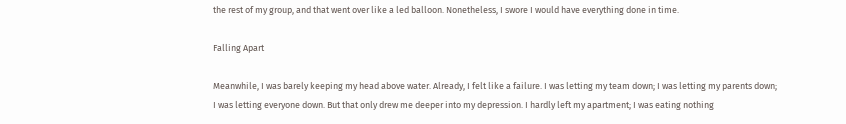the rest of my group, and that went over like a led balloon. Nonetheless, I swore I would have everything done in time.

Falling Apart

Meanwhile, I was barely keeping my head above water. Already, I felt like a failure. I was letting my team down; I was letting my parents down; I was letting everyone down. But that only drew me deeper into my depression. I hardly left my apartment; I was eating nothing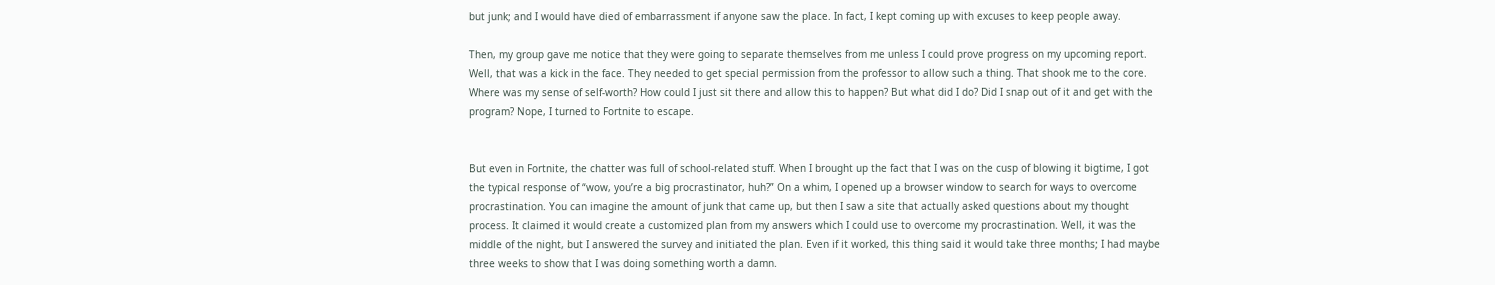but junk; and I would have died of embarrassment if anyone saw the place. In fact, I kept coming up with excuses to keep people away.

Then, my group gave me notice that they were going to separate themselves from me unless I could prove progress on my upcoming report. Well, that was a kick in the face. They needed to get special permission from the professor to allow such a thing. That shook me to the core. Where was my sense of self-worth? How could I just sit there and allow this to happen? But what did I do? Did I snap out of it and get with the program? Nope, I turned to Fortnite to escape.


But even in Fortnite, the chatter was full of school-related stuff. When I brought up the fact that I was on the cusp of blowing it bigtime, I got the typical response of “wow, you’re a big procrastinator, huh?” On a whim, I opened up a browser window to search for ways to overcome procrastination. You can imagine the amount of junk that came up, but then I saw a site that actually asked questions about my thought process. It claimed it would create a customized plan from my answers which I could use to overcome my procrastination. Well, it was the middle of the night, but I answered the survey and initiated the plan. Even if it worked, this thing said it would take three months; I had maybe three weeks to show that I was doing something worth a damn.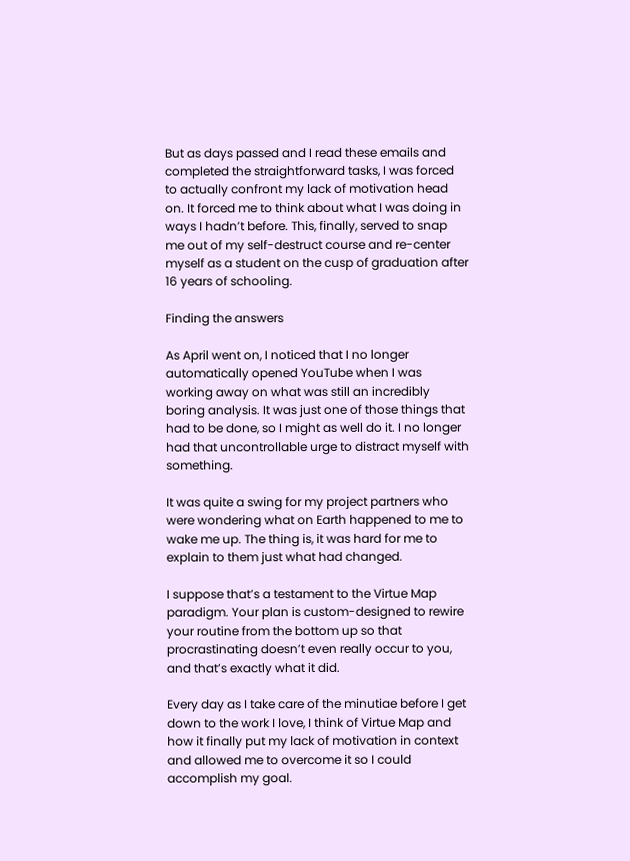But as days passed and I read these emails and completed the straightforward tasks, I was forced to actually confront my lack of motivation head on. It forced me to think about what I was doing in ways I hadn’t before. This, finally, served to snap me out of my self-destruct course and re-center myself as a student on the cusp of graduation after 16 years of schooling.

Finding the answers

As April went on, I noticed that I no longer automatically opened YouTube when I was working away on what was still an incredibly boring analysis. It was just one of those things that had to be done, so I might as well do it. I no longer had that uncontrollable urge to distract myself with something.

It was quite a swing for my project partners who were wondering what on Earth happened to me to wake me up. The thing is, it was hard for me to explain to them just what had changed.

I suppose that’s a testament to the Virtue Map paradigm. Your plan is custom-designed to rewire your routine from the bottom up so that procrastinating doesn’t even really occur to you, and that’s exactly what it did.

Every day as I take care of the minutiae before I get down to the work I love, I think of Virtue Map and how it finally put my lack of motivation in context and allowed me to overcome it so I could accomplish my goal.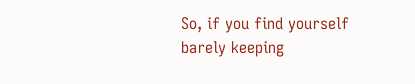So, if you find yourself barely keeping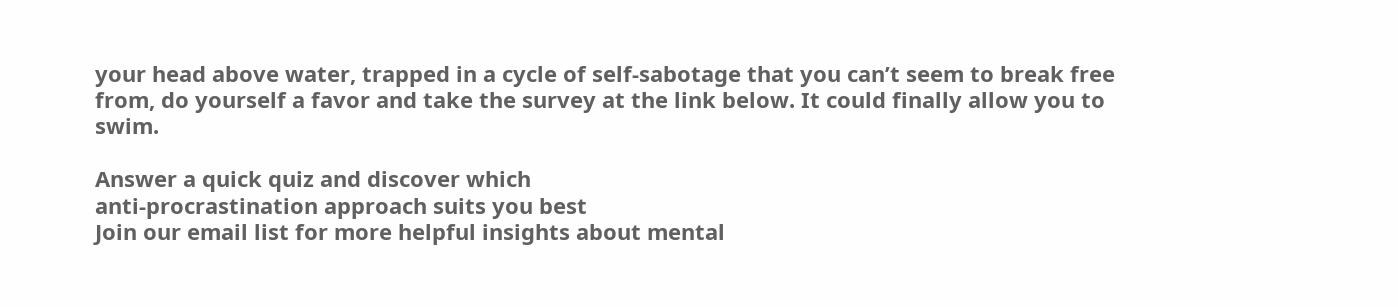your head above water, trapped in a cycle of self-sabotage that you can’t seem to break free from, do yourself a favor and take the survey at the link below. It could finally allow you to swim.

Answer a quick quiz and discover which
anti-procrastination approach suits you best
Join our email list for more helpful insights about mental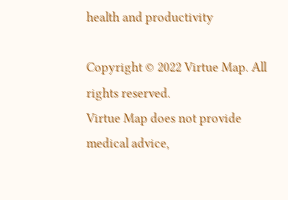health and productivity

Copyright © 2022 Virtue Map. All rights reserved.
Virtue Map does not provide medical advice,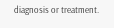diagnosis or treatment.